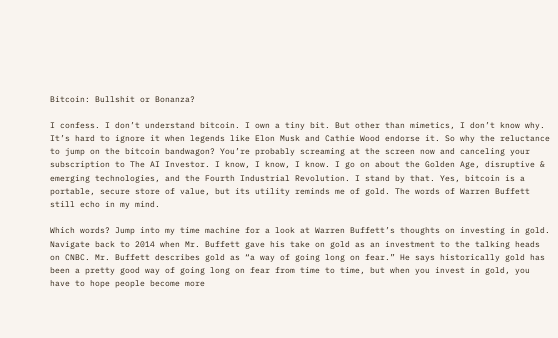Bitcoin: Bullshit or Bonanza?

I confess. I don’t understand bitcoin. I own a tiny bit. But other than mimetics, I don’t know why. It’s hard to ignore it when legends like Elon Musk and Cathie Wood endorse it. So why the reluctance to jump on the bitcoin bandwagon? You’re probably screaming at the screen now and canceling your subscription to The AI Investor. I know, I know, I know. I go on about the Golden Age, disruptive & emerging technologies, and the Fourth Industrial Revolution. I stand by that. Yes, bitcoin is a portable, secure store of value, but its utility reminds me of gold. The words of Warren Buffett still echo in my mind.

Which words? Jump into my time machine for a look at Warren Buffett’s thoughts on investing in gold. Navigate back to 2014 when Mr. Buffett gave his take on gold as an investment to the talking heads on CNBC. Mr. Buffett describes gold as “a way of going long on fear.” He says historically gold has been a pretty good way of going long on fear from time to time, but when you invest in gold, you have to hope people become more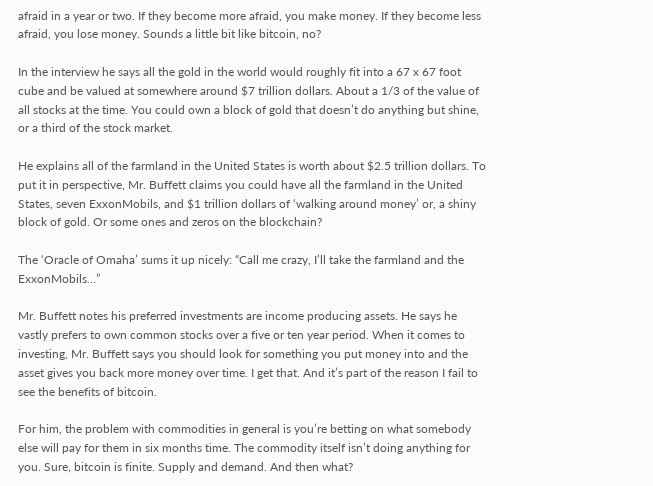afraid in a year or two. If they become more afraid, you make money. If they become less afraid, you lose money. Sounds a little bit like bitcoin, no?

In the interview he says all the gold in the world would roughly fit into a 67 x 67 foot cube and be valued at somewhere around $7 trillion dollars. About a 1/3 of the value of all stocks at the time. You could own a block of gold that doesn’t do anything but shine, or a third of the stock market.

He explains all of the farmland in the United States is worth about $2.5 trillion dollars. To put it in perspective, Mr. Buffett claims you could have all the farmland in the United States, seven ExxonMobils, and $1 trillion dollars of ‘walking around money’ or, a shiny block of gold. Or some ones and zeros on the blockchain?

The ‘Oracle of Omaha’ sums it up nicely: “Call me crazy, I’ll take the farmland and the ExxonMobils…”

Mr. Buffett notes his preferred investments are income producing assets. He says he vastly prefers to own common stocks over a five or ten year period. When it comes to investing, Mr. Buffett says you should look for something you put money into and the asset gives you back more money over time. I get that. And it’s part of the reason I fail to see the benefits of bitcoin.

For him, the problem with commodities in general is you’re betting on what somebody else will pay for them in six months time. The commodity itself isn’t doing anything for you. Sure, bitcoin is finite. Supply and demand. And then what?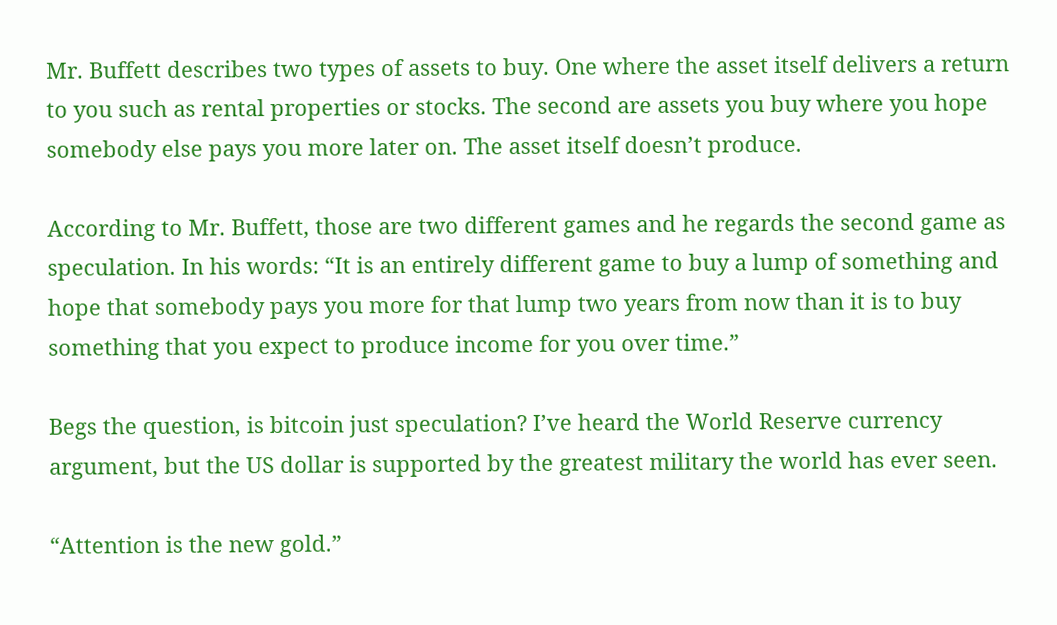Mr. Buffett describes two types of assets to buy. One where the asset itself delivers a return to you such as rental properties or stocks. The second are assets you buy where you hope somebody else pays you more later on. The asset itself doesn’t produce.

According to Mr. Buffett, those are two different games and he regards the second game as speculation. In his words: “It is an entirely different game to buy a lump of something and hope that somebody pays you more for that lump two years from now than it is to buy something that you expect to produce income for you over time.”

Begs the question, is bitcoin just speculation? I’ve heard the World Reserve currency argument, but the US dollar is supported by the greatest military the world has ever seen.

“Attention is the new gold.”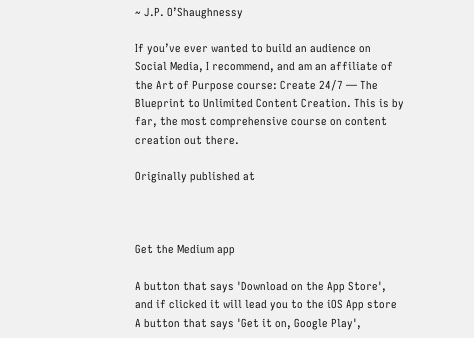~ J.P. O’Shaughnessy

If you’ve ever wanted to build an audience on Social Media, I recommend, and am an affiliate of the Art of Purpose course: Create 24/7 — The Blueprint to Unlimited Content Creation. This is by far, the most comprehensive course on content creation out there.

Originally published at



Get the Medium app

A button that says 'Download on the App Store', and if clicked it will lead you to the iOS App store
A button that says 'Get it on, Google Play',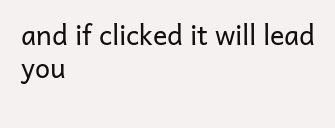and if clicked it will lead you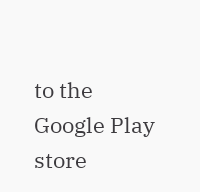to the Google Play store